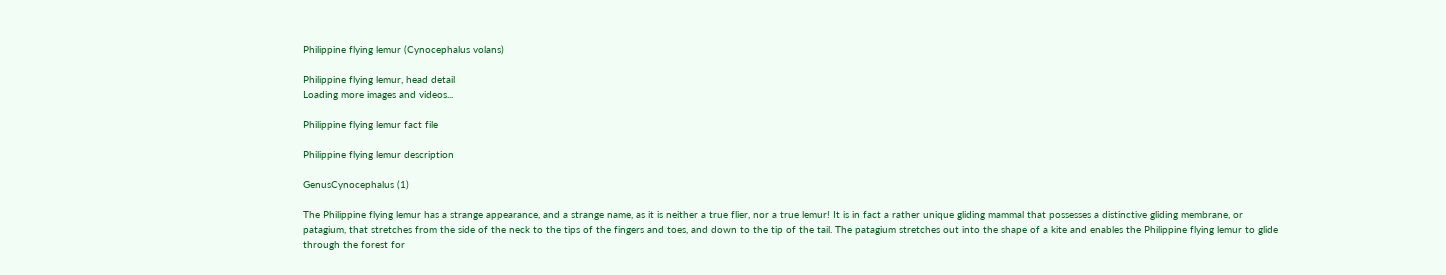Philippine flying lemur (Cynocephalus volans)

Philippine flying lemur, head detail
Loading more images and videos...

Philippine flying lemur fact file

Philippine flying lemur description

GenusCynocephalus (1)

The Philippine flying lemur has a strange appearance, and a strange name, as it is neither a true flier, nor a true lemur! It is in fact a rather unique gliding mammal that possesses a distinctive gliding membrane, or patagium, that stretches from the side of the neck to the tips of the fingers and toes, and down to the tip of the tail. The patagium stretches out into the shape of a kite and enables the Philippine flying lemur to glide through the forest for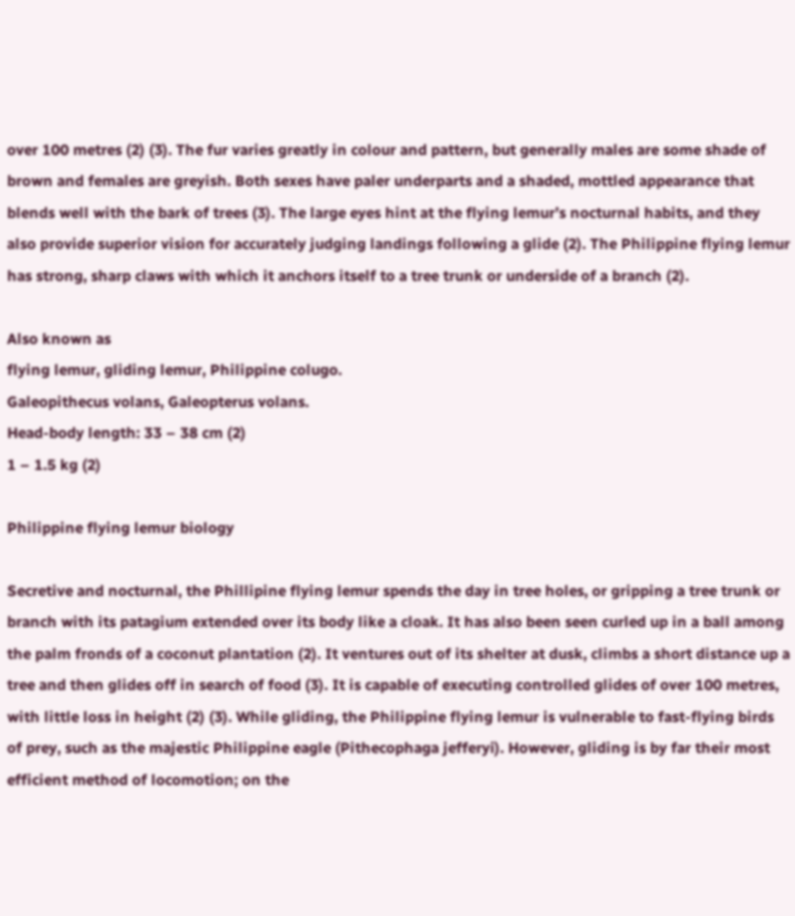over 100 metres (2) (3). The fur varies greatly in colour and pattern, but generally males are some shade of brown and females are greyish. Both sexes have paler underparts and a shaded, mottled appearance that blends well with the bark of trees (3). The large eyes hint at the flying lemur’s nocturnal habits, and they also provide superior vision for accurately judging landings following a glide (2). The Philippine flying lemur has strong, sharp claws with which it anchors itself to a tree trunk or underside of a branch (2).

Also known as
flying lemur, gliding lemur, Philippine colugo.
Galeopithecus volans, Galeopterus volans.
Head-body length: 33 – 38 cm (2)
1 – 1.5 kg (2)

Philippine flying lemur biology

Secretive and nocturnal, the Phillipine flying lemur spends the day in tree holes, or gripping a tree trunk or branch with its patagium extended over its body like a cloak. It has also been seen curled up in a ball among the palm fronds of a coconut plantation (2). It ventures out of its shelter at dusk, climbs a short distance up a tree and then glides off in search of food (3). It is capable of executing controlled glides of over 100 metres, with little loss in height (2) (3). While gliding, the Philippine flying lemur is vulnerable to fast-flying birds of prey, such as the majestic Philippine eagle (Pithecophaga jefferyi). However, gliding is by far their most efficient method of locomotion; on the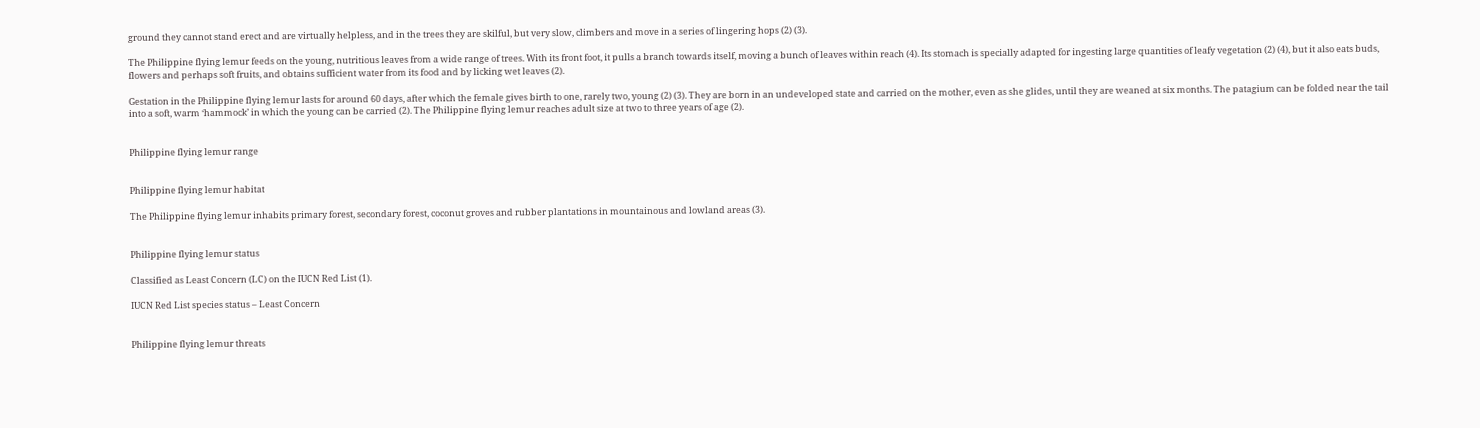ground they cannot stand erect and are virtually helpless, and in the trees they are skilful, but very slow, climbers and move in a series of lingering hops (2) (3).

The Philippine flying lemur feeds on the young, nutritious leaves from a wide range of trees. With its front foot, it pulls a branch towards itself, moving a bunch of leaves within reach (4). Its stomach is specially adapted for ingesting large quantities of leafy vegetation (2) (4), but it also eats buds, flowers and perhaps soft fruits, and obtains sufficient water from its food and by licking wet leaves (2).

Gestation in the Philippine flying lemur lasts for around 60 days, after which the female gives birth to one, rarely two, young (2) (3). They are born in an undeveloped state and carried on the mother, even as she glides, until they are weaned at six months. The patagium can be folded near the tail into a soft, warm ‘hammock’ in which the young can be carried (2). The Philippine flying lemur reaches adult size at two to three years of age (2).


Philippine flying lemur range


Philippine flying lemur habitat

The Philippine flying lemur inhabits primary forest, secondary forest, coconut groves and rubber plantations in mountainous and lowland areas (3).


Philippine flying lemur status

Classified as Least Concern (LC) on the IUCN Red List (1).

IUCN Red List species status – Least Concern


Philippine flying lemur threats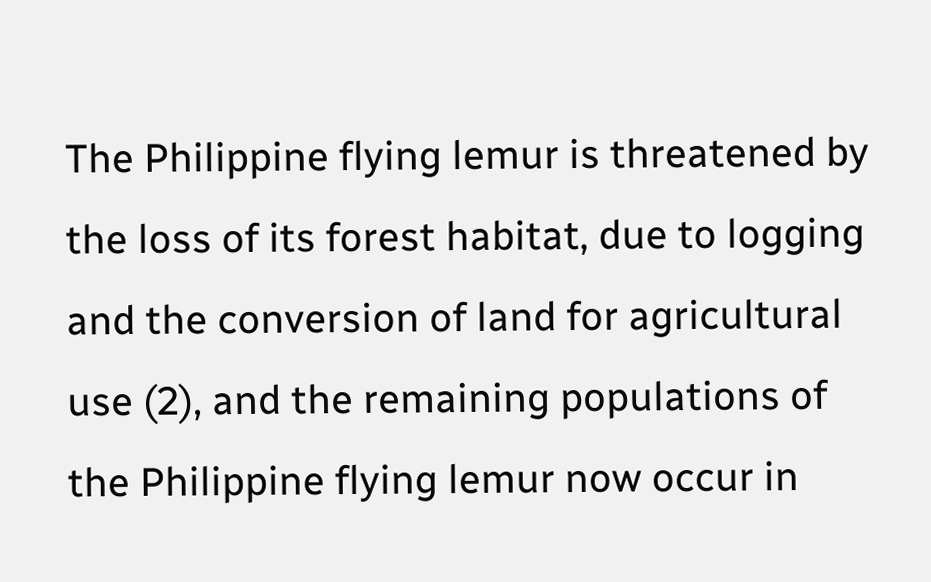The Philippine flying lemur is threatened by the loss of its forest habitat, due to logging and the conversion of land for agricultural use (2), and the remaining populations of the Philippine flying lemur now occur in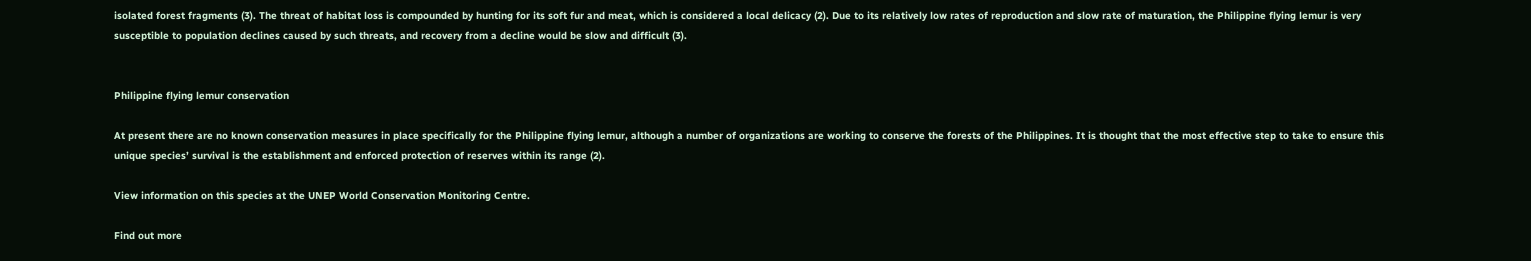isolated forest fragments (3). The threat of habitat loss is compounded by hunting for its soft fur and meat, which is considered a local delicacy (2). Due to its relatively low rates of reproduction and slow rate of maturation, the Philippine flying lemur is very susceptible to population declines caused by such threats, and recovery from a decline would be slow and difficult (3).


Philippine flying lemur conservation

At present there are no known conservation measures in place specifically for the Philippine flying lemur, although a number of organizations are working to conserve the forests of the Philippines. It is thought that the most effective step to take to ensure this unique species’ survival is the establishment and enforced protection of reserves within its range (2).

View information on this species at the UNEP World Conservation Monitoring Centre.

Find out more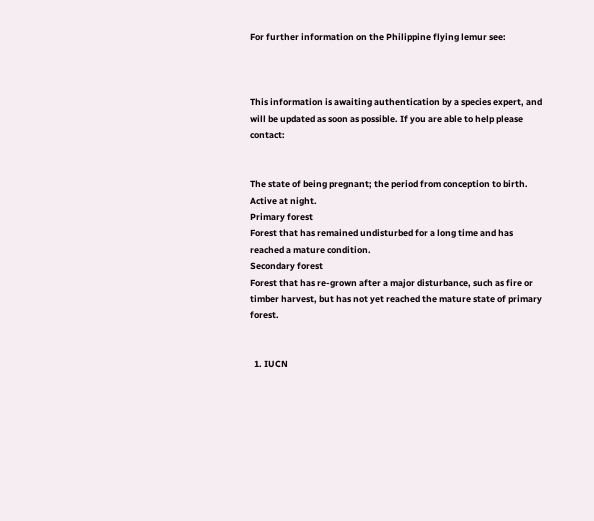For further information on the Philippine flying lemur see:



This information is awaiting authentication by a species expert, and will be updated as soon as possible. If you are able to help please contact:


The state of being pregnant; the period from conception to birth.
Active at night.
Primary forest
Forest that has remained undisturbed for a long time and has reached a mature condition.
Secondary forest
Forest that has re-grown after a major disturbance, such as fire or timber harvest, but has not yet reached the mature state of primary forest.


  1. IUCN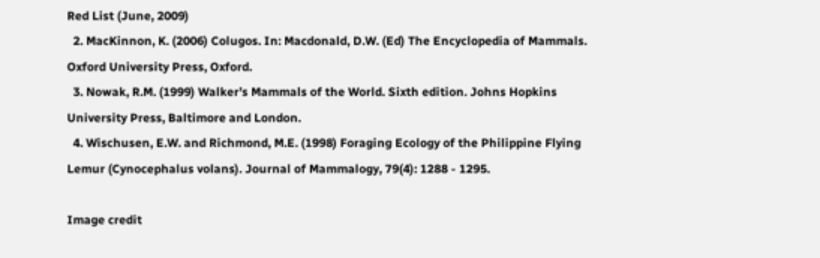Red List (June, 2009)
  2. MacKinnon, K. (2006) Colugos. In: Macdonald, D.W. (Ed) The Encyclopedia of Mammals. Oxford University Press, Oxford.
  3. Nowak, R.M. (1999) Walker’s Mammals of the World. Sixth edition. Johns Hopkins University Press, Baltimore and London.
  4. Wischusen, E.W. and Richmond, M.E. (1998) Foraging Ecology of the Philippine Flying Lemur (Cynocephalus volans). Journal of Mammalogy, 79(4): 1288 - 1295.

Image credit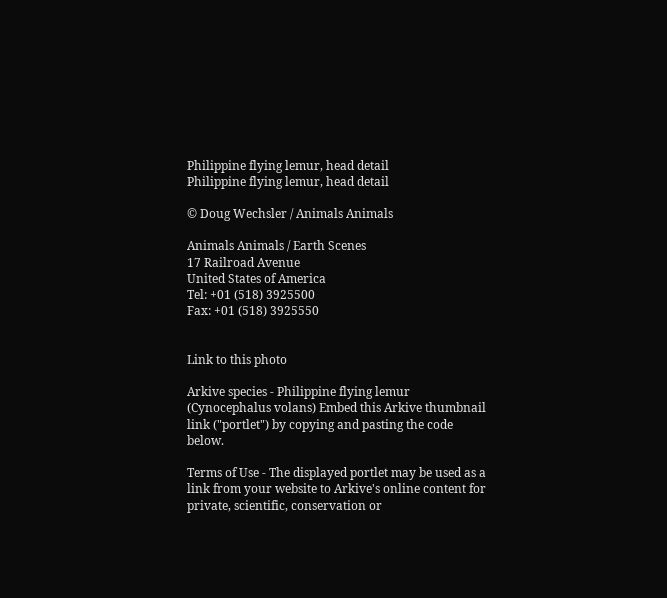Philippine flying lemur, head detail
Philippine flying lemur, head detail

© Doug Wechsler / Animals Animals

Animals Animals / Earth Scenes
17 Railroad Avenue
United States of America
Tel: +01 (518) 3925500
Fax: +01 (518) 3925550


Link to this photo

Arkive species - Philippine flying lemur (Cynocephalus volans) Embed this Arkive thumbnail link ("portlet") by copying and pasting the code below.

Terms of Use - The displayed portlet may be used as a link from your website to Arkive's online content for private, scientific, conservation or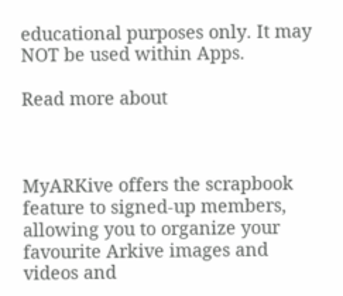educational purposes only. It may NOT be used within Apps.

Read more about



MyARKive offers the scrapbook feature to signed-up members, allowing you to organize your favourite Arkive images and videos and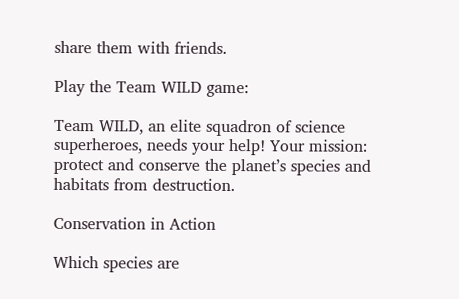share them with friends.

Play the Team WILD game:

Team WILD, an elite squadron of science superheroes, needs your help! Your mission: protect and conserve the planet’s species and habitats from destruction.

Conservation in Action

Which species are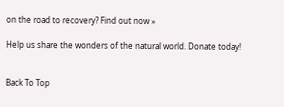on the road to recovery? Find out now »

Help us share the wonders of the natural world. Donate today!


Back To Top